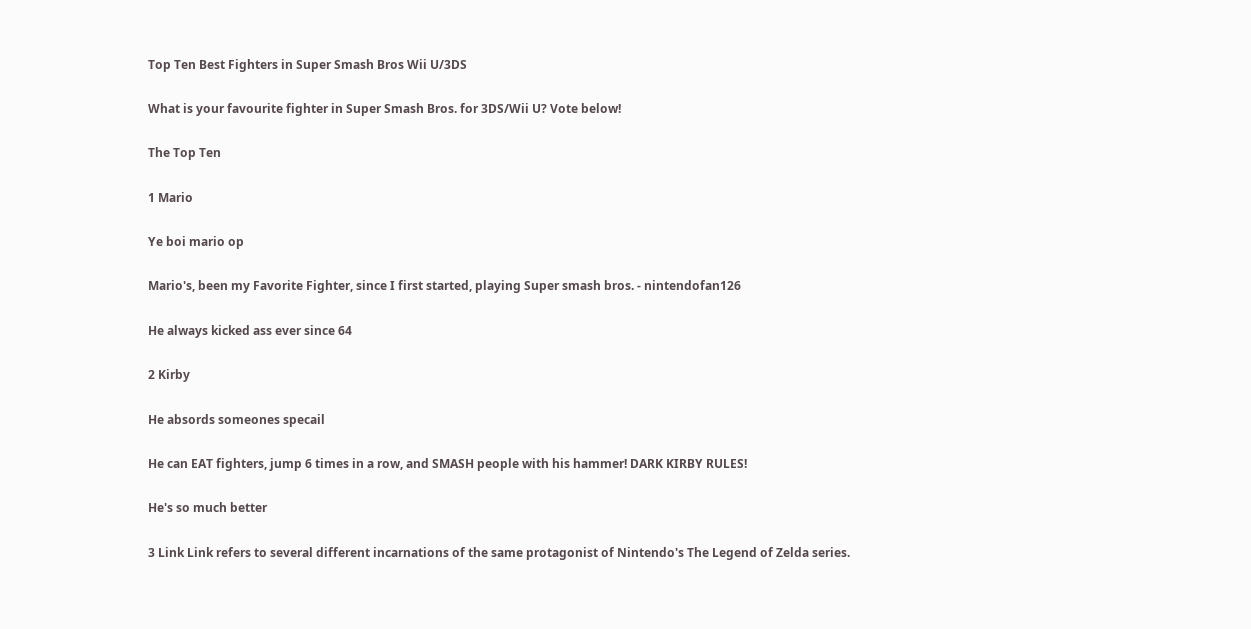Top Ten Best Fighters in Super Smash Bros Wii U/3DS

What is your favourite fighter in Super Smash Bros. for 3DS/Wii U? Vote below!

The Top Ten

1 Mario

Ye boi mario op

Mario's, been my Favorite Fighter, since I first started, playing Super smash bros. - nintendofan126

He always kicked ass ever since 64

2 Kirby

He absords someones specail

He can EAT fighters, jump 6 times in a row, and SMASH people with his hammer! DARK KIRBY RULES!

He's so much better

3 Link Link refers to several different incarnations of the same protagonist of Nintendo's The Legend of Zelda series.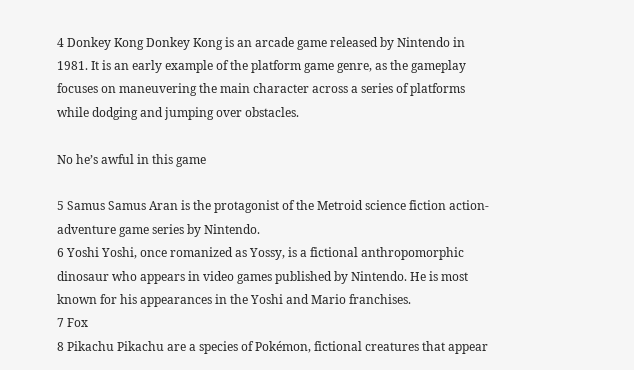4 Donkey Kong Donkey Kong is an arcade game released by Nintendo in 1981. It is an early example of the platform game genre, as the gameplay focuses on maneuvering the main character across a series of platforms while dodging and jumping over obstacles.

No he’s awful in this game

5 Samus Samus Aran is the protagonist of the Metroid science fiction action-adventure game series by Nintendo.
6 Yoshi Yoshi, once romanized as Yossy, is a fictional anthropomorphic dinosaur who appears in video games published by Nintendo. He is most known for his appearances in the Yoshi and Mario franchises.
7 Fox
8 Pikachu Pikachu are a species of Pokémon, fictional creatures that appear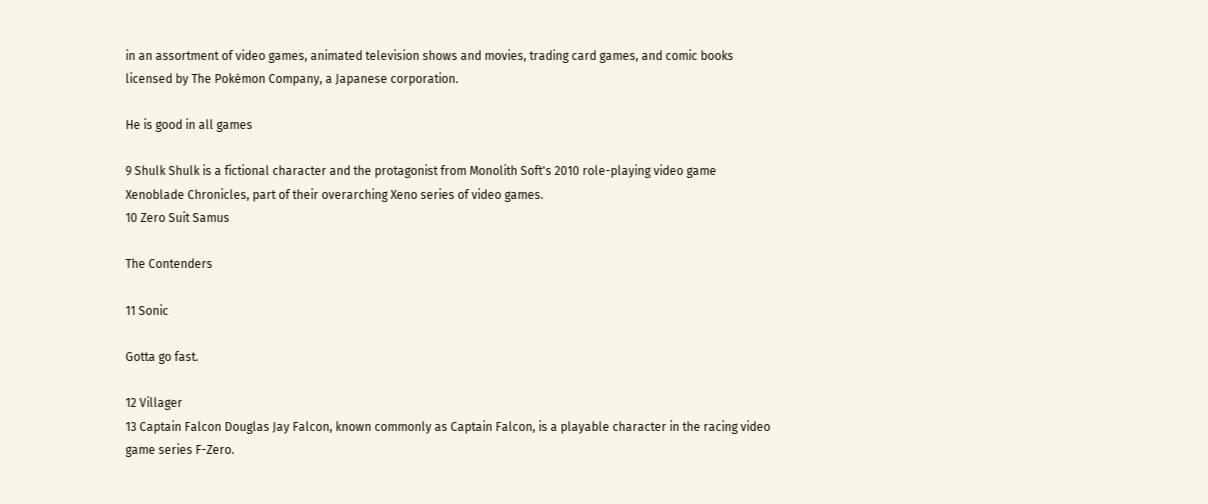in an assortment of video games, animated television shows and movies, trading card games, and comic books licensed by The Pokémon Company, a Japanese corporation.

He is good in all games

9 Shulk Shulk is a fictional character and the protagonist from Monolith Soft's 2010 role-playing video game Xenoblade Chronicles, part of their overarching Xeno series of video games.
10 Zero Suit Samus

The Contenders

11 Sonic

Gotta go fast.

12 Villager
13 Captain Falcon Douglas Jay Falcon, known commonly as Captain Falcon, is a playable character in the racing video game series F-Zero.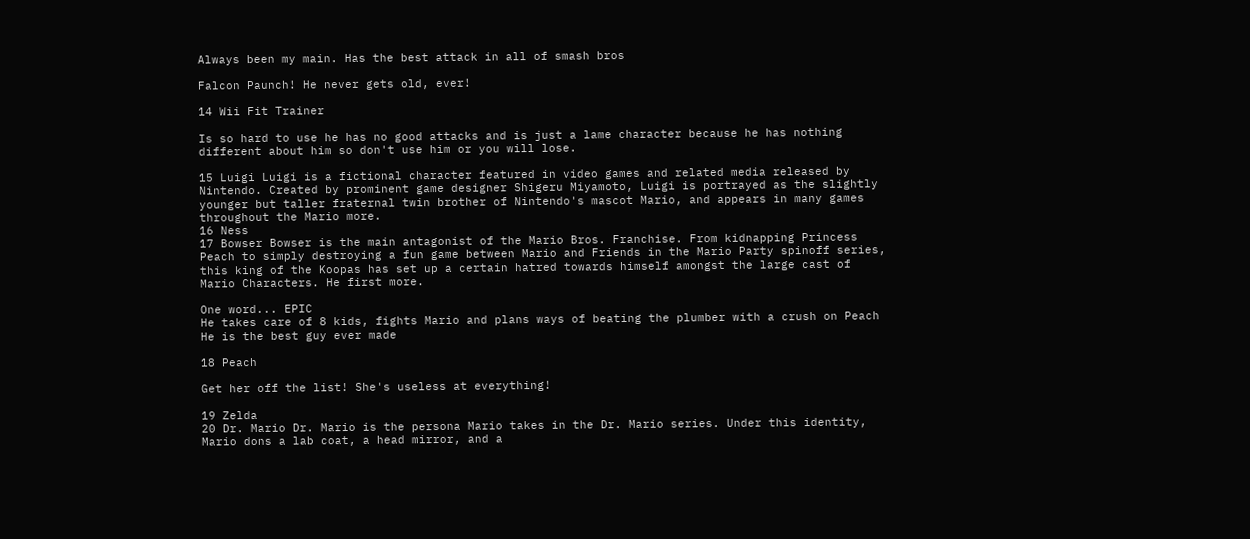Always been my main. Has the best attack in all of smash bros

Falcon Paunch! He never gets old, ever!

14 Wii Fit Trainer

Is so hard to use he has no good attacks and is just a lame character because he has nothing different about him so don't use him or you will lose.

15 Luigi Luigi is a fictional character featured in video games and related media released by Nintendo. Created by prominent game designer Shigeru Miyamoto, Luigi is portrayed as the slightly younger but taller fraternal twin brother of Nintendo's mascot Mario, and appears in many games throughout the Mario more.
16 Ness
17 Bowser Bowser is the main antagonist of the Mario Bros. Franchise. From kidnapping Princess Peach to simply destroying a fun game between Mario and Friends in the Mario Party spinoff series, this king of the Koopas has set up a certain hatred towards himself amongst the large cast of Mario Characters. He first more.

One word... EPIC
He takes care of 8 kids, fights Mario and plans ways of beating the plumber with a crush on Peach
He is the best guy ever made

18 Peach

Get her off the list! She's useless at everything!

19 Zelda
20 Dr. Mario Dr. Mario is the persona Mario takes in the Dr. Mario series. Under this identity, Mario dons a lab coat, a head mirror, and a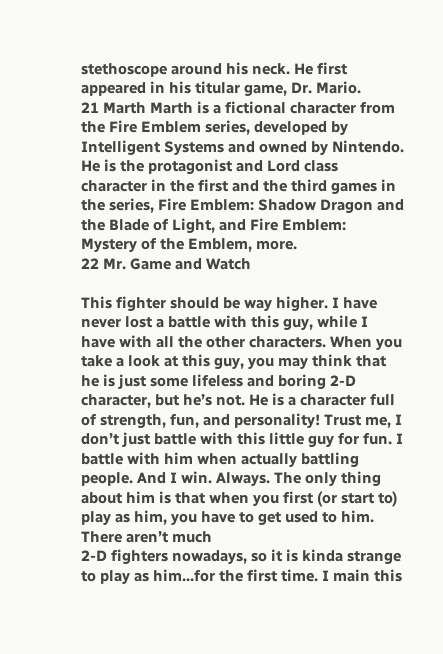stethoscope around his neck. He first appeared in his titular game, Dr. Mario.
21 Marth Marth is a fictional character from the Fire Emblem series, developed by Intelligent Systems and owned by Nintendo. He is the protagonist and Lord class character in the first and the third games in the series, Fire Emblem: Shadow Dragon and the Blade of Light, and Fire Emblem: Mystery of the Emblem, more.
22 Mr. Game and Watch

This fighter should be way higher. I have never lost a battle with this guy, while I have with all the other characters. When you take a look at this guy, you may think that he is just some lifeless and boring 2-D character, but he’s not. He is a character full of strength, fun, and personality! Trust me, I don’t just battle with this little guy for fun. I battle with him when actually battling people. And I win. Always. The only thing about him is that when you first (or start to) play as him, you have to get used to him. There aren’t much
2-D fighters nowadays, so it is kinda strange to play as him...for the first time. I main this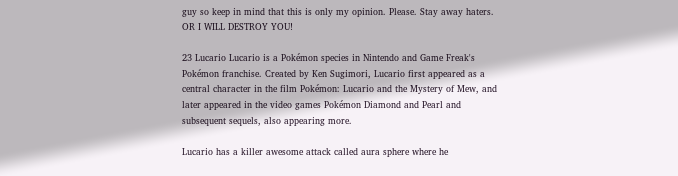guy so keep in mind that this is only my opinion. Please. Stay away haters. OR I WILL DESTROY YOU!

23 Lucario Lucario is a Pokémon species in Nintendo and Game Freak's Pokémon franchise. Created by Ken Sugimori, Lucario first appeared as a central character in the film Pokémon: Lucario and the Mystery of Mew, and later appeared in the video games Pokémon Diamond and Pearl and subsequent sequels, also appearing more.

Lucario has a killer awesome attack called aura sphere where he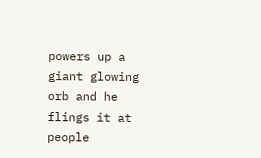powers up a giant glowing orb and he flings it at people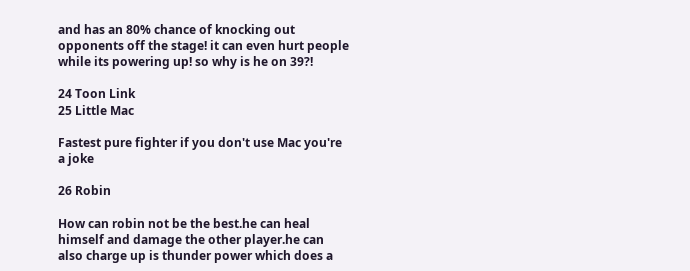and has an 80% chance of knocking out opponents off the stage! it can even hurt people while its powering up! so why is he on 39?!

24 Toon Link
25 Little Mac

Fastest pure fighter if you don't use Mac you're a joke

26 Robin

How can robin not be the best.he can heal himself and damage the other player.he can also charge up is thunder power which does a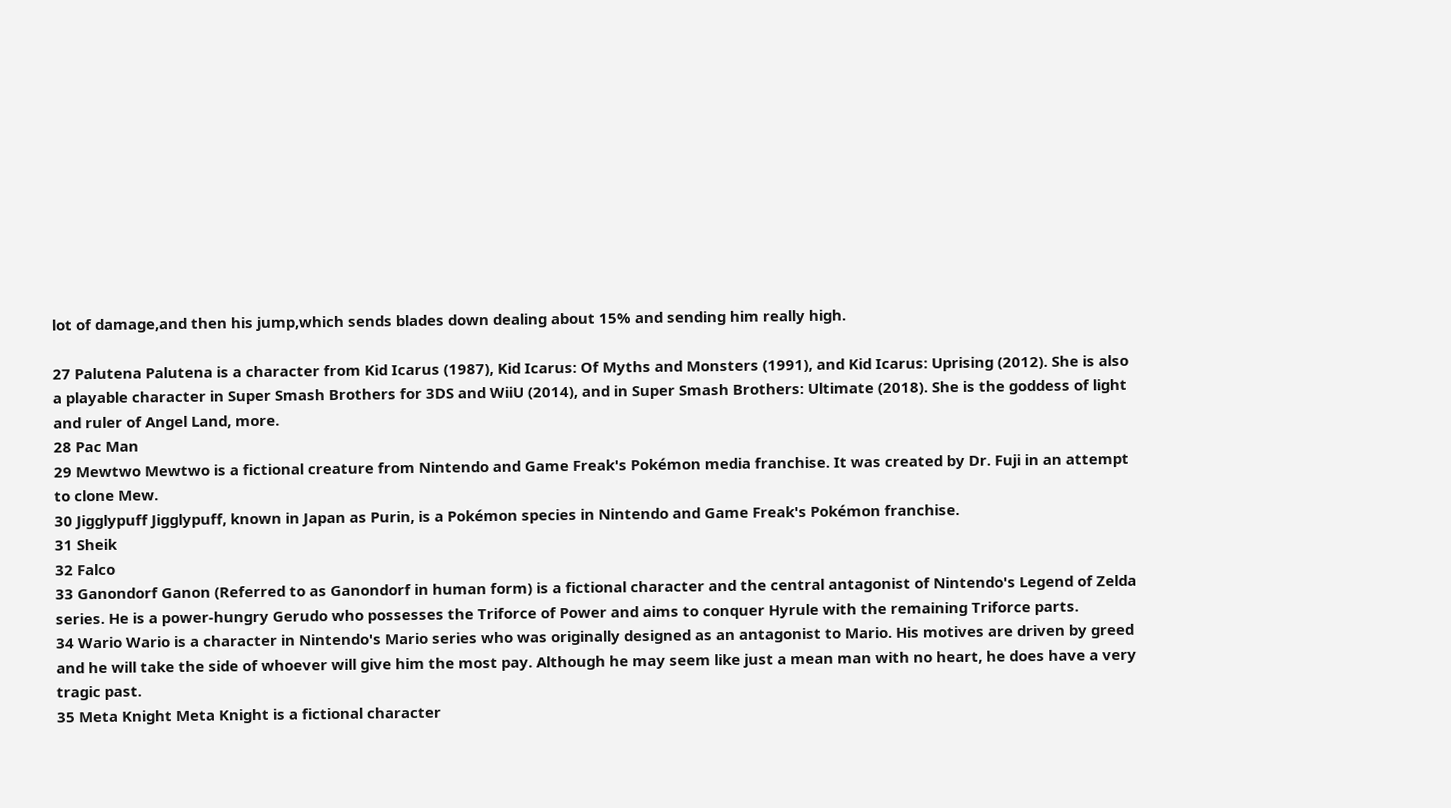lot of damage,and then his jump,which sends blades down dealing about 15% and sending him really high.

27 Palutena Palutena is a character from Kid Icarus (1987), Kid Icarus: Of Myths and Monsters (1991), and Kid Icarus: Uprising (2012). She is also a playable character in Super Smash Brothers for 3DS and WiiU (2014), and in Super Smash Brothers: Ultimate (2018). She is the goddess of light and ruler of Angel Land, more.
28 Pac Man
29 Mewtwo Mewtwo is a fictional creature from Nintendo and Game Freak's Pokémon media franchise. It was created by Dr. Fuji in an attempt to clone Mew.
30 Jigglypuff Jigglypuff, known in Japan as Purin, is a Pokémon species in Nintendo and Game Freak's Pokémon franchise.
31 Sheik
32 Falco
33 Ganondorf Ganon (Referred to as Ganondorf in human form) is a fictional character and the central antagonist of Nintendo's Legend of Zelda series. He is a power-hungry Gerudo who possesses the Triforce of Power and aims to conquer Hyrule with the remaining Triforce parts.
34 Wario Wario is a character in Nintendo's Mario series who was originally designed as an antagonist to Mario. His motives are driven by greed and he will take the side of whoever will give him the most pay. Although he may seem like just a mean man with no heart, he does have a very tragic past.
35 Meta Knight Meta Knight is a fictional character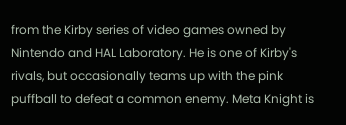from the Kirby series of video games owned by Nintendo and HAL Laboratory. He is one of Kirby's rivals, but occasionally teams up with the pink puffball to defeat a common enemy. Meta Knight is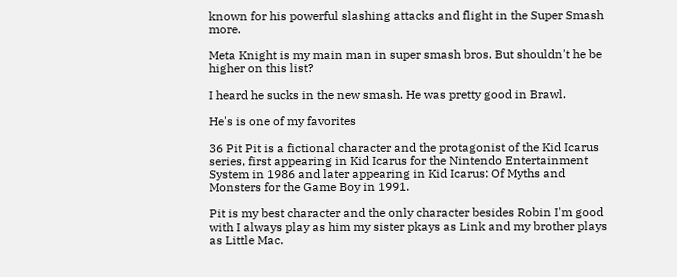known for his powerful slashing attacks and flight in the Super Smash more.

Meta Knight is my main man in super smash bros. But shouldn't he be higher on this list?

I heard he sucks in the new smash. He was pretty good in Brawl.

He's is one of my favorites

36 Pit Pit is a fictional character and the protagonist of the Kid Icarus series, first appearing in Kid Icarus for the Nintendo Entertainment System in 1986 and later appearing in Kid Icarus: Of Myths and Monsters for the Game Boy in 1991.

Pit is my best character and the only character besides Robin I'm good with I always play as him my sister pkays as Link and my brother plays as Little Mac.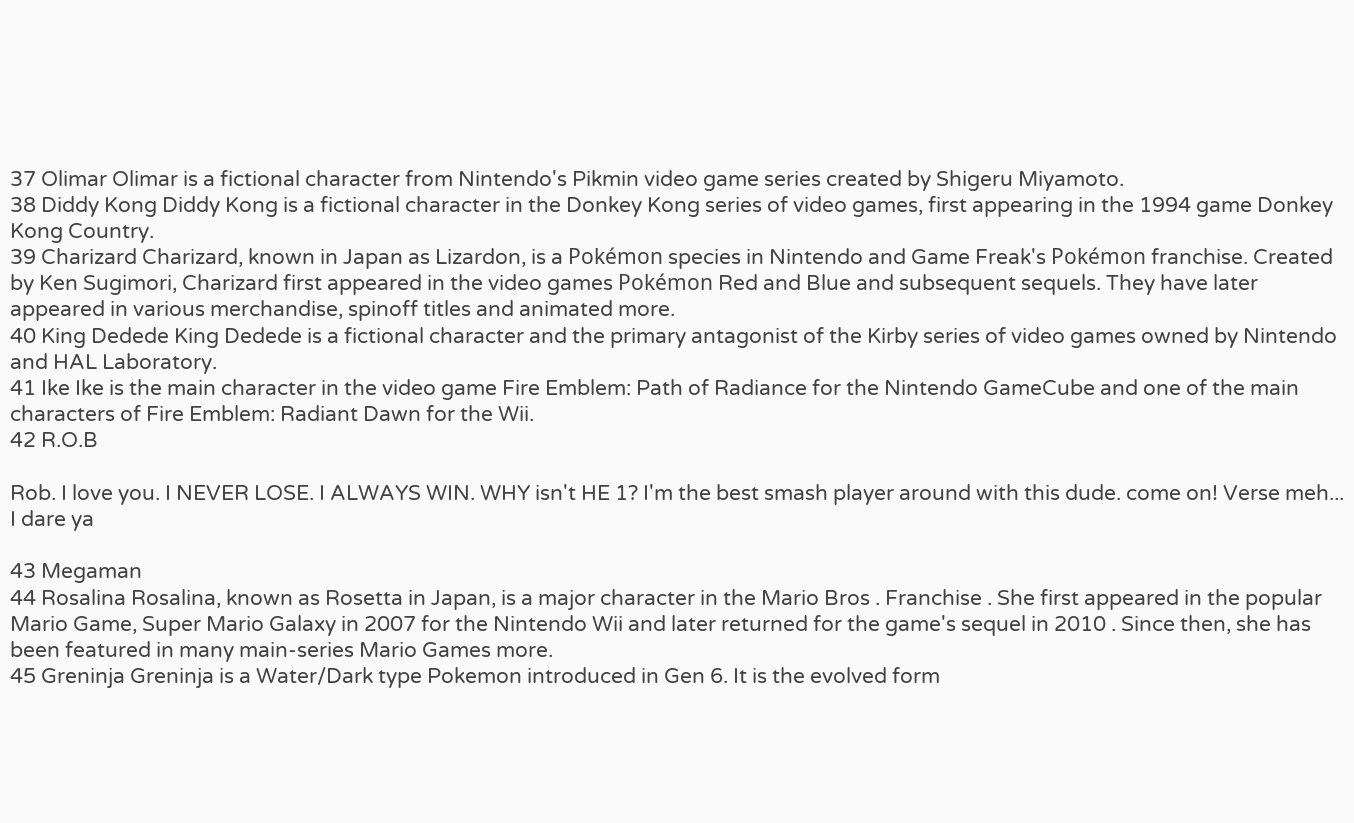37 Olimar Olimar is a fictional character from Nintendo's Pikmin video game series created by Shigeru Miyamoto.
38 Diddy Kong Diddy Kong is a fictional character in the Donkey Kong series of video games, first appearing in the 1994 game Donkey Kong Country.
39 Charizard Charizard, known in Japan as Lizardon, is a Pokémon species in Nintendo and Game Freak's Pokémon franchise. Created by Ken Sugimori, Charizard first appeared in the video games Pokémon Red and Blue and subsequent sequels. They have later appeared in various merchandise, spinoff titles and animated more.
40 King Dedede King Dedede is a fictional character and the primary antagonist of the Kirby series of video games owned by Nintendo and HAL Laboratory.
41 Ike Ike is the main character in the video game Fire Emblem: Path of Radiance for the Nintendo GameCube and one of the main characters of Fire Emblem: Radiant Dawn for the Wii.
42 R.O.B

Rob. I love you. I NEVER LOSE. I ALWAYS WIN. WHY isn't HE 1? I'm the best smash player around with this dude. come on! Verse meh... I dare ya

43 Megaman
44 Rosalina Rosalina, known as Rosetta in Japan, is a major character in the Mario Bros . Franchise . She first appeared in the popular Mario Game, Super Mario Galaxy in 2007 for the Nintendo Wii and later returned for the game's sequel in 2010 . Since then, she has been featured in many main-series Mario Games more.
45 Greninja Greninja is a Water/Dark type Pokemon introduced in Gen 6. It is the evolved form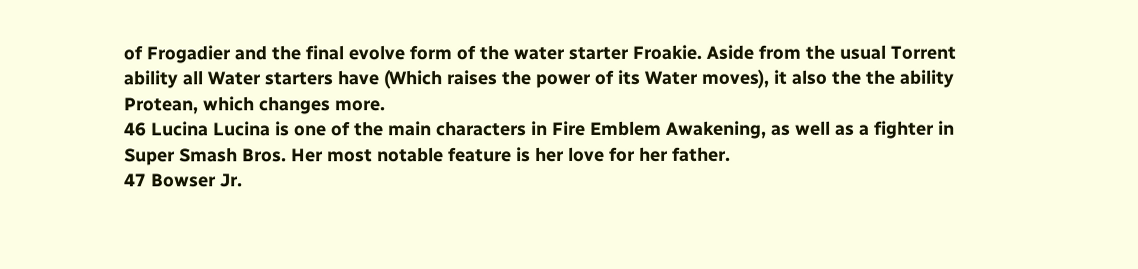of Frogadier and the final evolve form of the water starter Froakie. Aside from the usual Torrent ability all Water starters have (Which raises the power of its Water moves), it also the the ability Protean, which changes more.
46 Lucina Lucina is one of the main characters in Fire Emblem Awakening, as well as a fighter in Super Smash Bros. Her most notable feature is her love for her father.
47 Bowser Jr.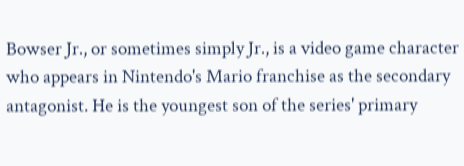Bowser Jr., or sometimes simply Jr., is a video game character who appears in Nintendo's Mario franchise as the secondary antagonist. He is the youngest son of the series' primary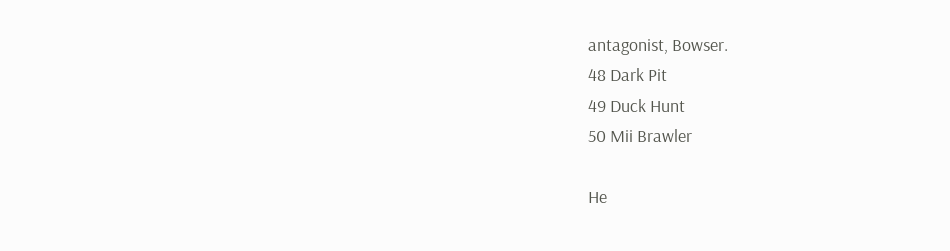antagonist, Bowser.
48 Dark Pit
49 Duck Hunt
50 Mii Brawler

He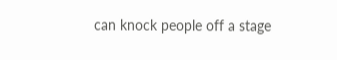can knock people off a stage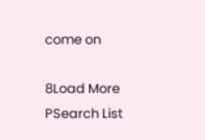come on

8Load More
PSearch List